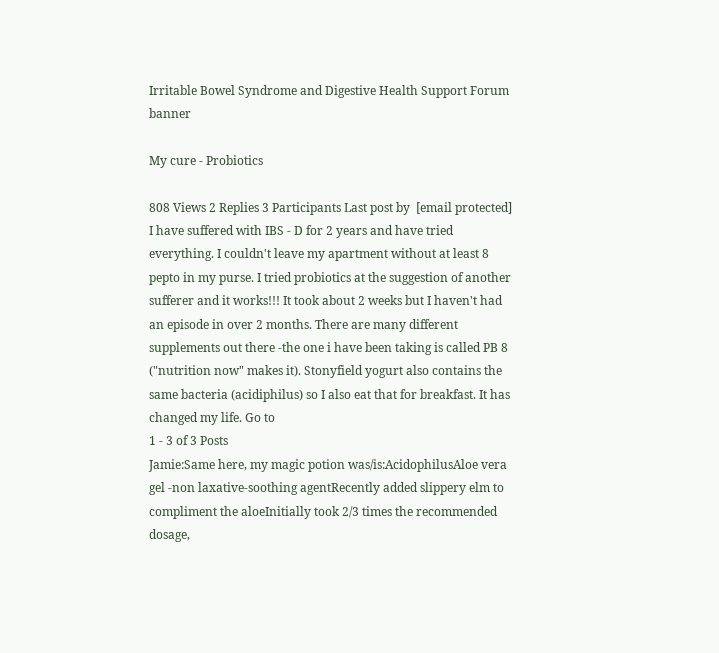Irritable Bowel Syndrome and Digestive Health Support Forum banner

My cure - Probiotics

808 Views 2 Replies 3 Participants Last post by  [email protected]
I have suffered with IBS - D for 2 years and have tried everything. I couldn't leave my apartment without at least 8 pepto in my purse. I tried probiotics at the suggestion of another sufferer and it works!!! It took about 2 weeks but I haven't had an episode in over 2 months. There are many different supplements out there -the one i have been taking is called PB 8 ("nutrition now" makes it). Stonyfield yogurt also contains the same bacteria (acidiphilus) so I also eat that for breakfast. It has changed my life. Go to
1 - 3 of 3 Posts
Jamie:Same here, my magic potion was/is:AcidophilusAloe vera gel -non laxative-soothing agentRecently added slippery elm to compliment the aloeInitially took 2/3 times the recommended dosage,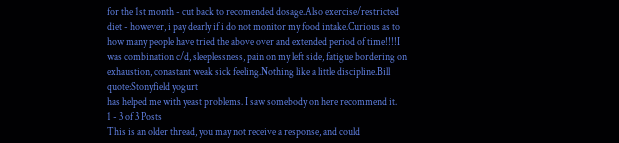for the 1st month - cut back to recomended dosage.Also exercise/restricted diet - however, i pay dearly if i do not monitor my food intake.Curious as to how many people have tried the above over and extended period of time!!!!I was combination c/d, sleeplessness, pain on my left side, fatigue bordering on exhaustion, conastant weak sick feeling.Nothing like a little discipline.Bill
quote:Stonyfield yogurt
has helped me with yeast problems. I saw somebody on here recommend it.
1 - 3 of 3 Posts
This is an older thread, you may not receive a response, and could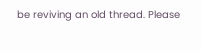be reviving an old thread. Please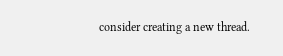consider creating a new thread.